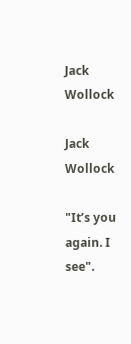Jack Wollock

Jack Wollock

"It’s you again. I see".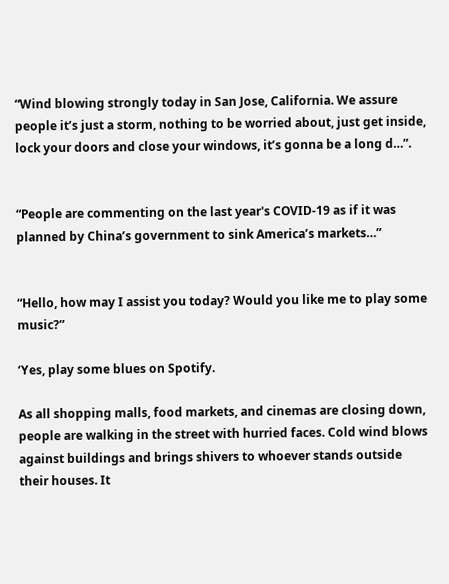“Wind blowing strongly today in San Jose, California. We assure people it’s just a storm, nothing to be worried about, just get inside, lock your doors and close your windows, it’s gonna be a long d…”.


“People are commenting on the last year's COVID-19 as if it was planned by China’s government to sink America’s markets…”


“Hello, how may I assist you today? Would you like me to play some music?”

‘Yes, play some blues on Spotify.

As all shopping malls, food markets, and cinemas are closing down, people are walking in the street with hurried faces. Cold wind blows against buildings and brings shivers to whoever stands outside their houses. It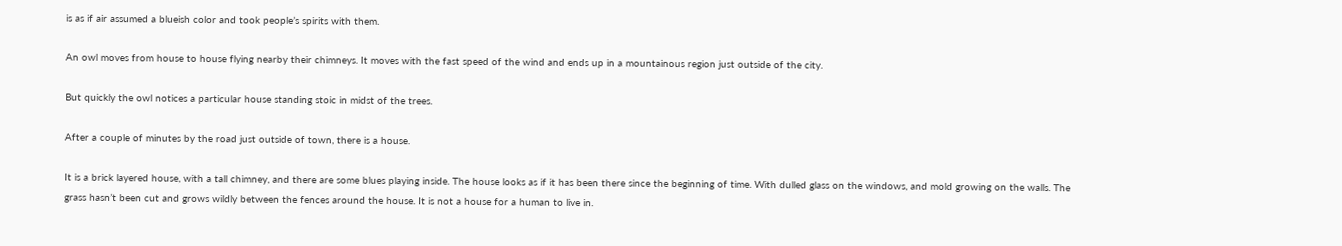is as if air assumed a blueish color and took people’s spirits with them.

An owl moves from house to house flying nearby their chimneys. It moves with the fast speed of the wind and ends up in a mountainous region just outside of the city.

But quickly the owl notices a particular house standing stoic in midst of the trees.

After a couple of minutes by the road just outside of town, there is a house.

It is a brick layered house, with a tall chimney, and there are some blues playing inside. The house looks as if it has been there since the beginning of time. With dulled glass on the windows, and mold growing on the walls. The grass hasn’t been cut and grows wildly between the fences around the house. It is not a house for a human to live in.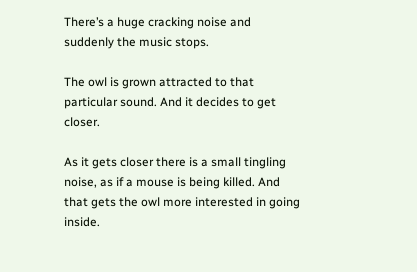There’s a huge cracking noise and suddenly the music stops.

The owl is grown attracted to that particular sound. And it decides to get closer.

As it gets closer there is a small tingling noise, as if a mouse is being killed. And that gets the owl more interested in going inside.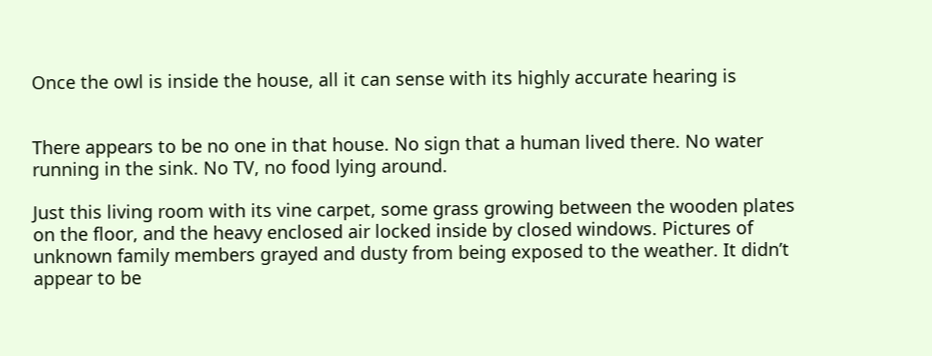Once the owl is inside the house, all it can sense with its highly accurate hearing is


There appears to be no one in that house. No sign that a human lived there. No water running in the sink. No TV, no food lying around.

Just this living room with its vine carpet, some grass growing between the wooden plates on the floor, and the heavy enclosed air locked inside by closed windows. Pictures of unknown family members grayed and dusty from being exposed to the weather. It didn’t appear to be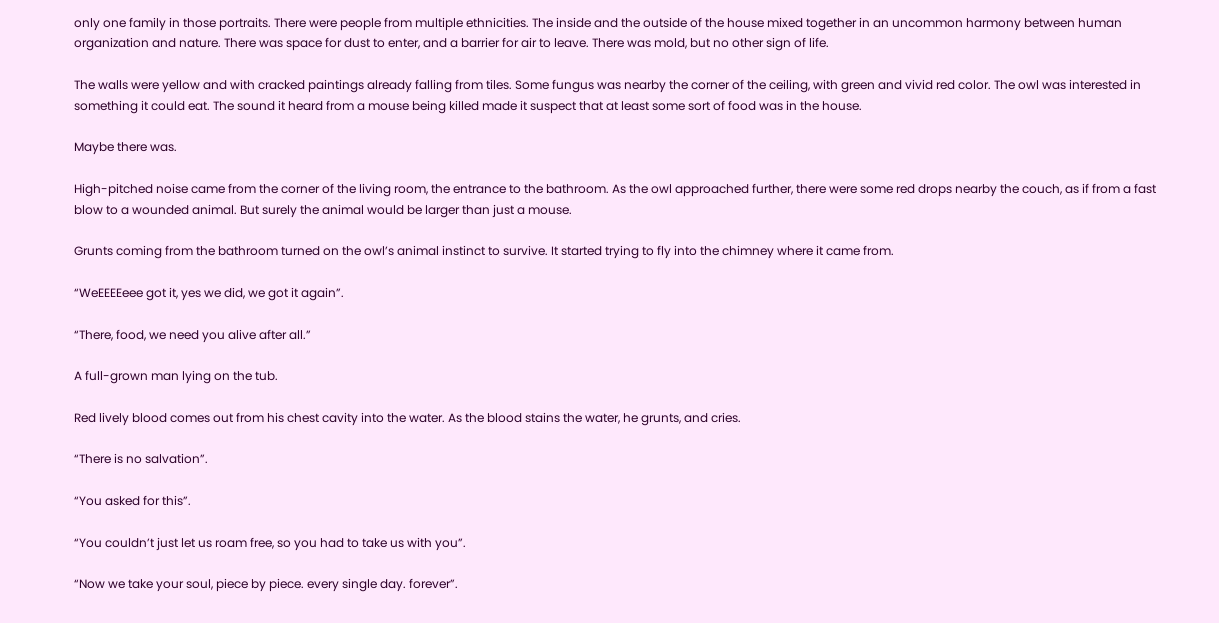only one family in those portraits. There were people from multiple ethnicities. The inside and the outside of the house mixed together in an uncommon harmony between human organization and nature. There was space for dust to enter, and a barrier for air to leave. There was mold, but no other sign of life.

The walls were yellow and with cracked paintings already falling from tiles. Some fungus was nearby the corner of the ceiling, with green and vivid red color. The owl was interested in something it could eat. The sound it heard from a mouse being killed made it suspect that at least some sort of food was in the house.

Maybe there was.

High-pitched noise came from the corner of the living room, the entrance to the bathroom. As the owl approached further, there were some red drops nearby the couch, as if from a fast blow to a wounded animal. But surely the animal would be larger than just a mouse.

Grunts coming from the bathroom turned on the owl’s animal instinct to survive. It started trying to fly into the chimney where it came from.

“WeEEEEeee got it, yes we did, we got it again”.

“There, food, we need you alive after all.”

A full-grown man lying on the tub.

Red lively blood comes out from his chest cavity into the water. As the blood stains the water, he grunts, and cries.

“There is no salvation”.

“You asked for this”.

“You couldn’t just let us roam free, so you had to take us with you”.

“Now we take your soul, piece by piece. every single day. forever”.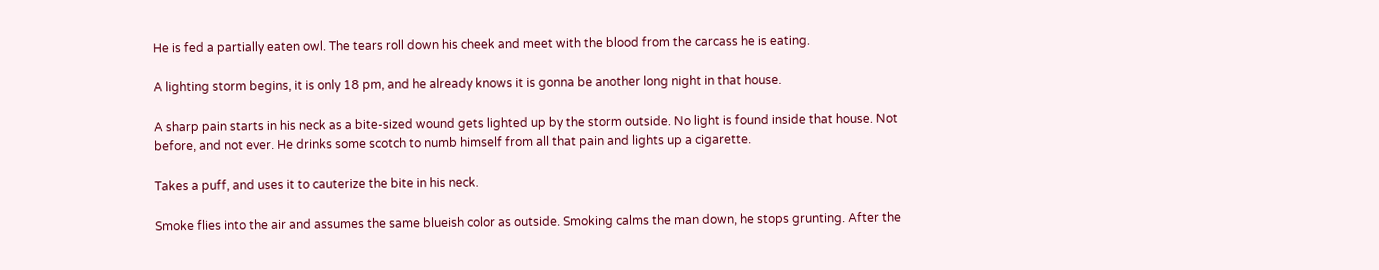He is fed a partially eaten owl. The tears roll down his cheek and meet with the blood from the carcass he is eating.

A lighting storm begins, it is only 18 pm, and he already knows it is gonna be another long night in that house.

A sharp pain starts in his neck as a bite-sized wound gets lighted up by the storm outside. No light is found inside that house. Not before, and not ever. He drinks some scotch to numb himself from all that pain and lights up a cigarette.

Takes a puff, and uses it to cauterize the bite in his neck.

Smoke flies into the air and assumes the same blueish color as outside. Smoking calms the man down, he stops grunting. After the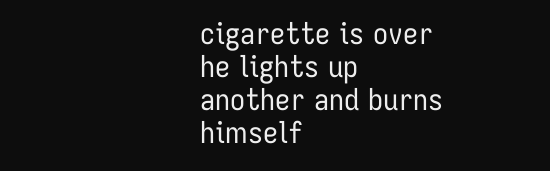cigarette is over he lights up another and burns himself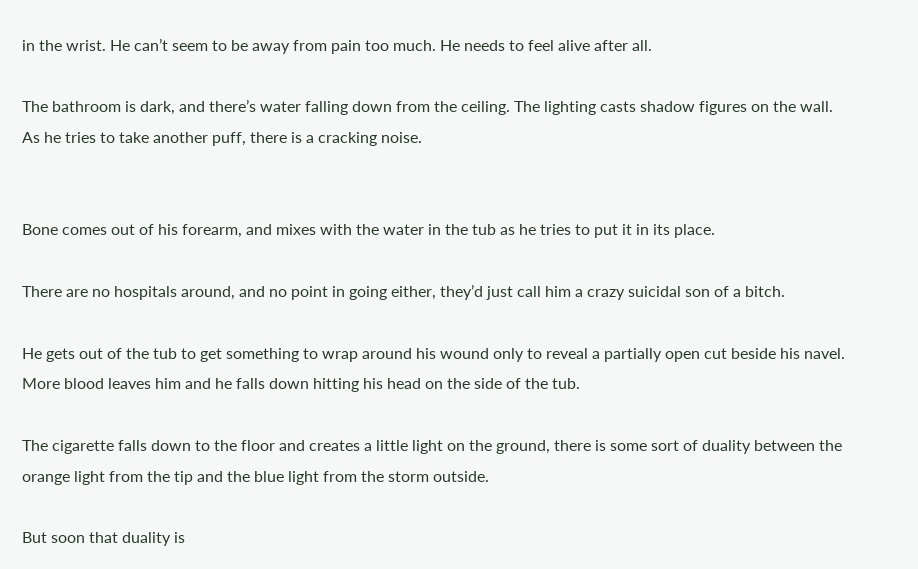in the wrist. He can’t seem to be away from pain too much. He needs to feel alive after all.

The bathroom is dark, and there’s water falling down from the ceiling. The lighting casts shadow figures on the wall. As he tries to take another puff, there is a cracking noise.


Bone comes out of his forearm, and mixes with the water in the tub as he tries to put it in its place.

There are no hospitals around, and no point in going either, they’d just call him a crazy suicidal son of a bitch.

He gets out of the tub to get something to wrap around his wound only to reveal a partially open cut beside his navel. More blood leaves him and he falls down hitting his head on the side of the tub.

The cigarette falls down to the floor and creates a little light on the ground, there is some sort of duality between the orange light from the tip and the blue light from the storm outside.

But soon that duality is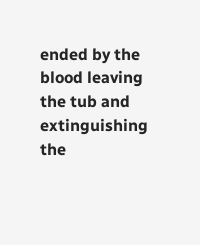ended by the blood leaving the tub and extinguishing the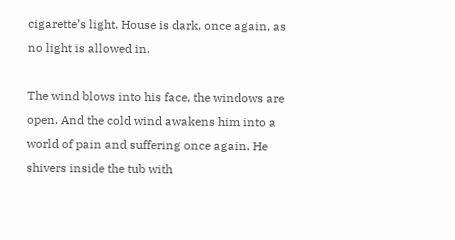cigarette’s light. House is dark, once again, as no light is allowed in.

The wind blows into his face, the windows are open. And the cold wind awakens him into a world of pain and suffering once again. He shivers inside the tub with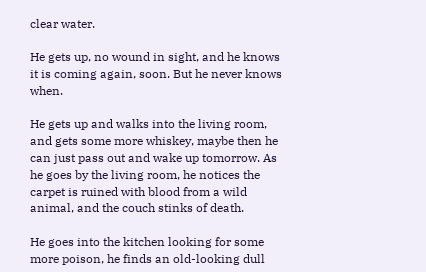clear water.

He gets up, no wound in sight, and he knows it is coming again, soon. But he never knows when.

He gets up and walks into the living room, and gets some more whiskey, maybe then he can just pass out and wake up tomorrow. As he goes by the living room, he notices the carpet is ruined with blood from a wild animal, and the couch stinks of death.

He goes into the kitchen looking for some more poison, he finds an old-looking dull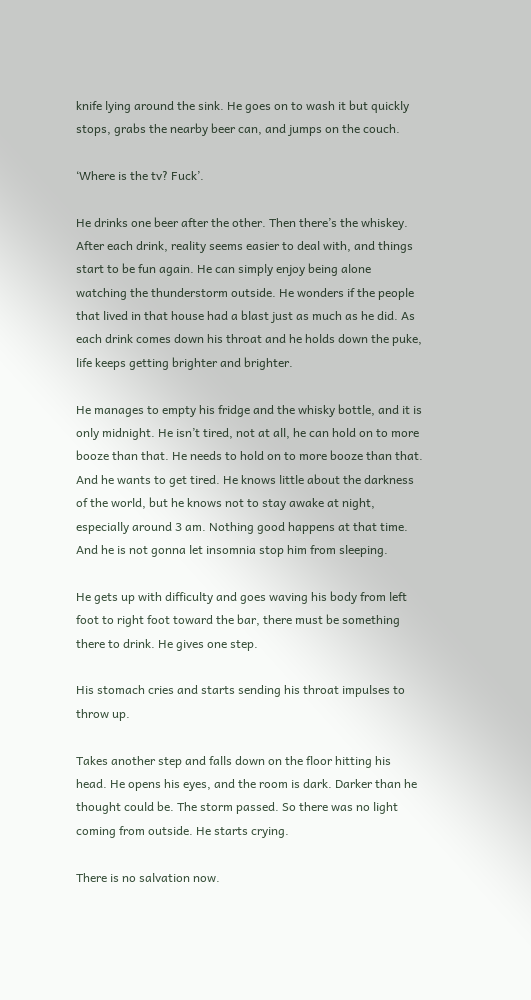knife lying around the sink. He goes on to wash it but quickly stops, grabs the nearby beer can, and jumps on the couch.

‘Where is the tv? Fuck’.

He drinks one beer after the other. Then there’s the whiskey. After each drink, reality seems easier to deal with, and things start to be fun again. He can simply enjoy being alone watching the thunderstorm outside. He wonders if the people that lived in that house had a blast just as much as he did. As each drink comes down his throat and he holds down the puke, life keeps getting brighter and brighter.

He manages to empty his fridge and the whisky bottle, and it is only midnight. He isn’t tired, not at all, he can hold on to more booze than that. He needs to hold on to more booze than that. And he wants to get tired. He knows little about the darkness of the world, but he knows not to stay awake at night, especially around 3 am. Nothing good happens at that time. And he is not gonna let insomnia stop him from sleeping.

He gets up with difficulty and goes waving his body from left foot to right foot toward the bar, there must be something there to drink. He gives one step.

His stomach cries and starts sending his throat impulses to throw up.

Takes another step and falls down on the floor hitting his head. He opens his eyes, and the room is dark. Darker than he thought could be. The storm passed. So there was no light coming from outside. He starts crying.

There is no salvation now.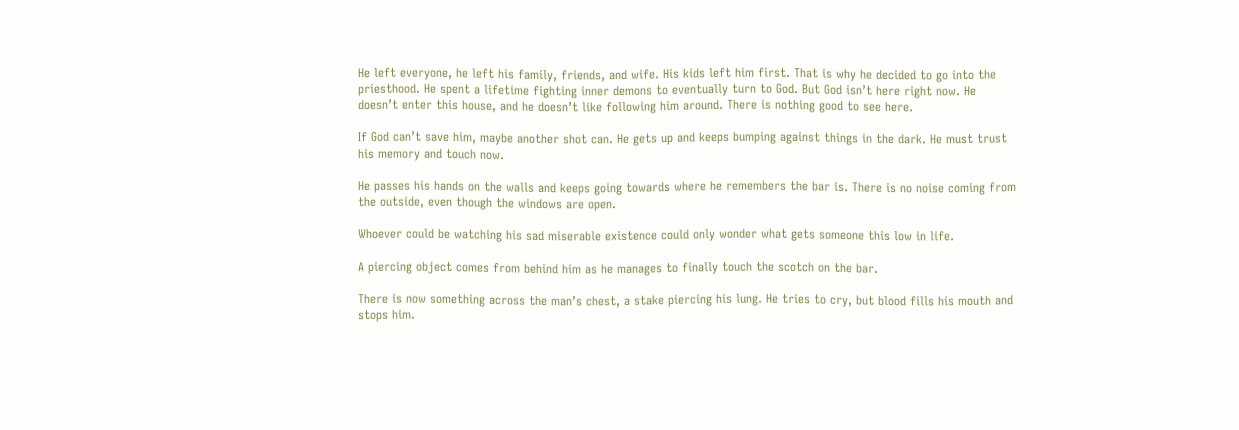He left everyone, he left his family, friends, and wife. His kids left him first. That is why he decided to go into the priesthood. He spent a lifetime fighting inner demons to eventually turn to God. But God isn’t here right now. He doesn’t enter this house, and he doesn’t like following him around. There is nothing good to see here.

If God can’t save him, maybe another shot can. He gets up and keeps bumping against things in the dark. He must trust his memory and touch now.

He passes his hands on the walls and keeps going towards where he remembers the bar is. There is no noise coming from the outside, even though the windows are open.

Whoever could be watching his sad miserable existence could only wonder what gets someone this low in life.

A piercing object comes from behind him as he manages to finally touch the scotch on the bar.

There is now something across the man’s chest, a stake piercing his lung. He tries to cry, but blood fills his mouth and stops him.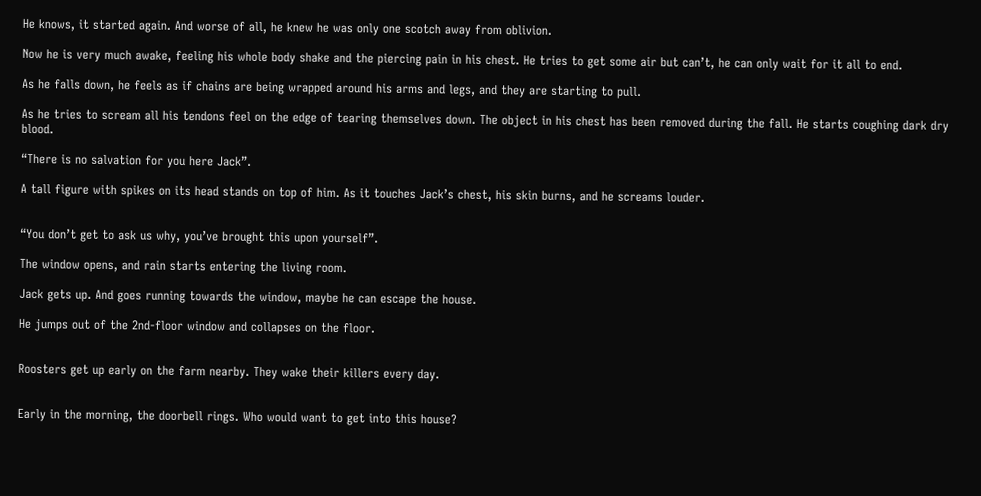He knows, it started again. And worse of all, he knew he was only one scotch away from oblivion.

Now he is very much awake, feeling his whole body shake and the piercing pain in his chest. He tries to get some air but can’t, he can only wait for it all to end.

As he falls down, he feels as if chains are being wrapped around his arms and legs, and they are starting to pull.

As he tries to scream all his tendons feel on the edge of tearing themselves down. The object in his chest has been removed during the fall. He starts coughing dark dry blood.

“There is no salvation for you here Jack”.

A tall figure with spikes on its head stands on top of him. As it touches Jack’s chest, his skin burns, and he screams louder.


“You don’t get to ask us why, you’ve brought this upon yourself”.

The window opens, and rain starts entering the living room.

Jack gets up. And goes running towards the window, maybe he can escape the house.

He jumps out of the 2nd-floor window and collapses on the floor.


Roosters get up early on the farm nearby. They wake their killers every day.


Early in the morning, the doorbell rings. Who would want to get into this house?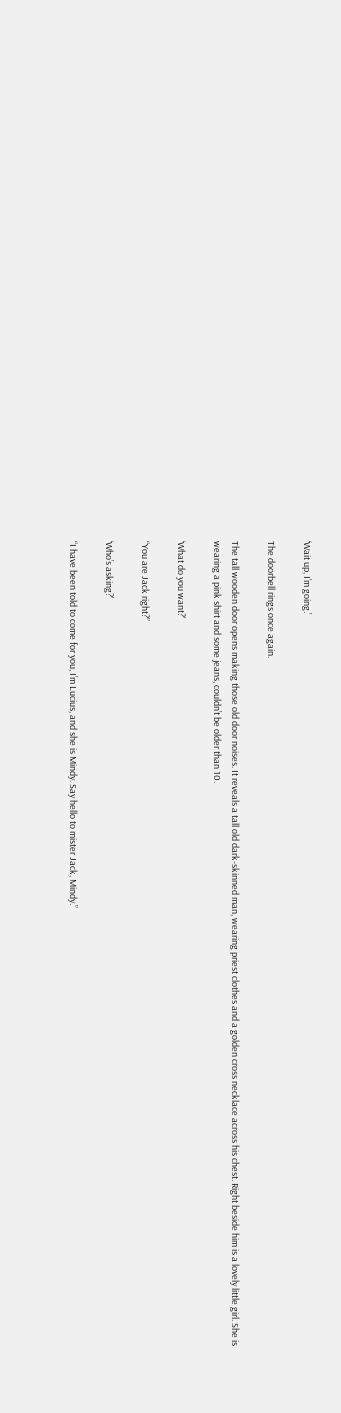‘Wait up, I’m going.’

The doorbell rings once again.

The tall wooden door opens making those old door noises. It reveals a tall old dark-skinned man, wearing priest clothes and a golden cross necklace across his chest. Right beside him is a lovely little girl. She is wearing a pink shirt and some jeans, couldn’t be older than 10.

‘What do you want?’

“You are Jack right?”

‘Who’s asking?’

“I have been told to come for you, I’m Lucius, and she is Mindy. Say hello to mister Jack, Mindy.”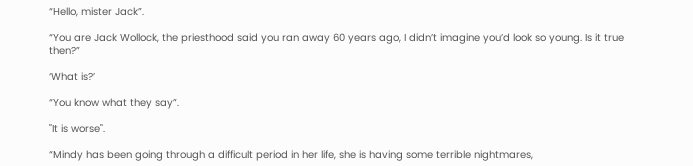“Hello, mister Jack”.

“You are Jack Wollock, the priesthood said you ran away 60 years ago, I didn’t imagine you’d look so young. Is it true then?”

‘What is?’

“You know what they say”.

"It is worse".

“Mindy has been going through a difficult period in her life, she is having some terrible nightmares,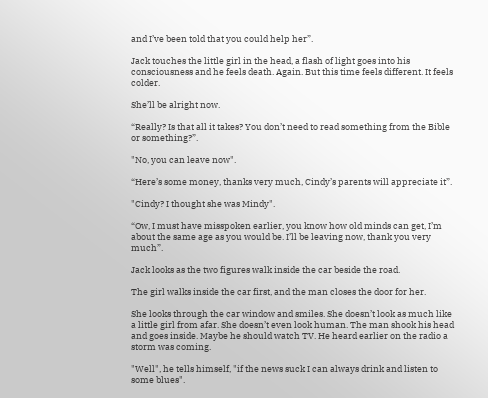and I’ve been told that you could help her”.

Jack touches the little girl in the head, a flash of light goes into his consciousness and he feels death. Again. But this time feels different. It feels colder.

She’ll be alright now.

“Really? Is that all it takes? You don’t need to read something from the Bible or something?”.

"No, you can leave now".

“Here’s some money, thanks very much, Cindy’s parents will appreciate it”.

"Cindy? I thought she was Mindy".

“Ow, I must have misspoken earlier, you know how old minds can get, I’m about the same age as you would be. I’ll be leaving now, thank you very much”.

Jack looks as the two figures walk inside the car beside the road.

The girl walks inside the car first, and the man closes the door for her.

She looks through the car window and smiles. She doesn’t look as much like a little girl from afar. She doesn’t even look human. The man shook his head and goes inside. Maybe he should watch TV. He heard earlier on the radio a storm was coming.

"Well", he tells himself, "if the news suck I can always drink and listen to some blues".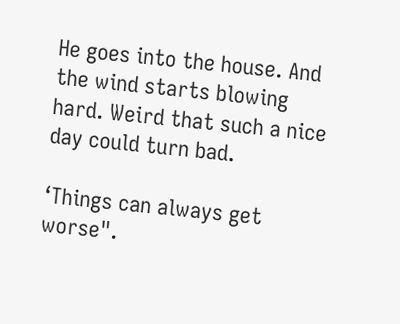He goes into the house. And the wind starts blowing hard. Weird that such a nice day could turn bad.

‘Things can always get worse".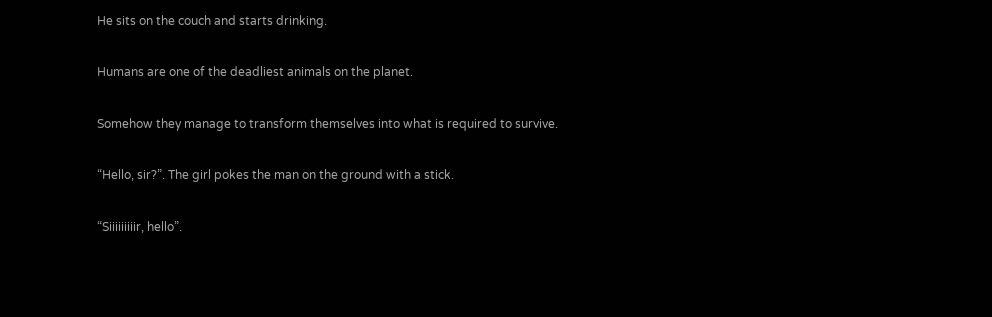He sits on the couch and starts drinking.

Humans are one of the deadliest animals on the planet.

Somehow they manage to transform themselves into what is required to survive.

“Hello, sir?”. The girl pokes the man on the ground with a stick.

“Siiiiiiiiir, hello”.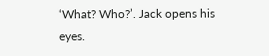‘What? Who?’. Jack opens his eyes.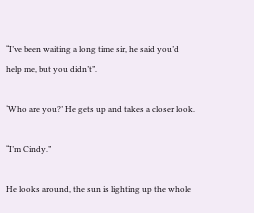“I’ve been waiting a long time sir, he said you’d help me, but you didn’t”.

‘Who are you?’ He gets up and takes a closer look.

“I’m Cindy.”

He looks around, the sun is lighting up the whole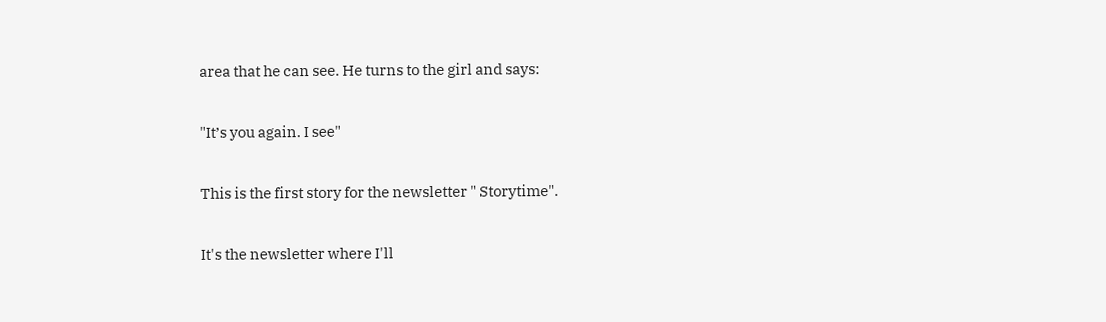area that he can see. He turns to the girl and says:

"It’s you again. I see"

This is the first story for the newsletter " Storytime".

It's the newsletter where I'll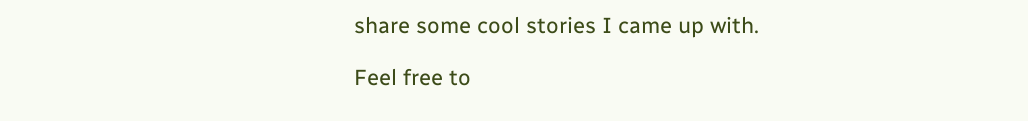share some cool stories I came up with.

Feel free to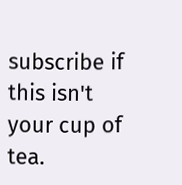subscribe if this isn't your cup of tea.